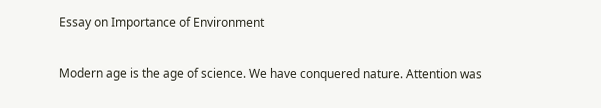Essay on Importance of Environment

Modern age is the age of science. We have conquered nature. Attention was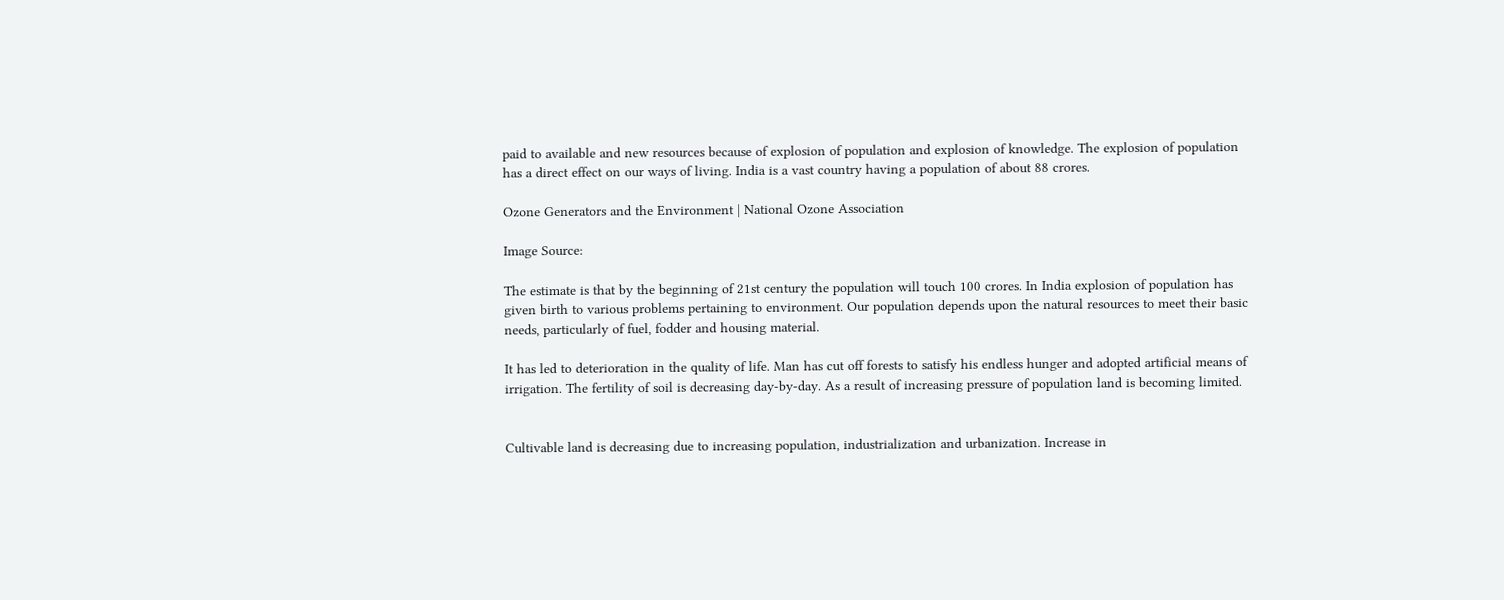paid to available and new resources because of explosion of population and explosion of knowledge. The explosion of population has a direct effect on our ways of living. India is a vast country having a population of about 88 crores.

Ozone Generators and the Environment | National Ozone Association

Image Source:

The estimate is that by the beginning of 21st century the population will touch 100 crores. In India explosion of population has given birth to various problems pertaining to environment. Our population depends upon the natural resources to meet their basic needs, particularly of fuel, fodder and housing material.

It has led to deterioration in the quality of life. Man has cut off forests to satisfy his endless hunger and adopted artificial means of irrigation. The fertility of soil is decreasing day-by-day. As a result of increasing pressure of population land is becoming limited.


Cultivable land is decreasing due to increasing population, industrialization and urbanization. Increase in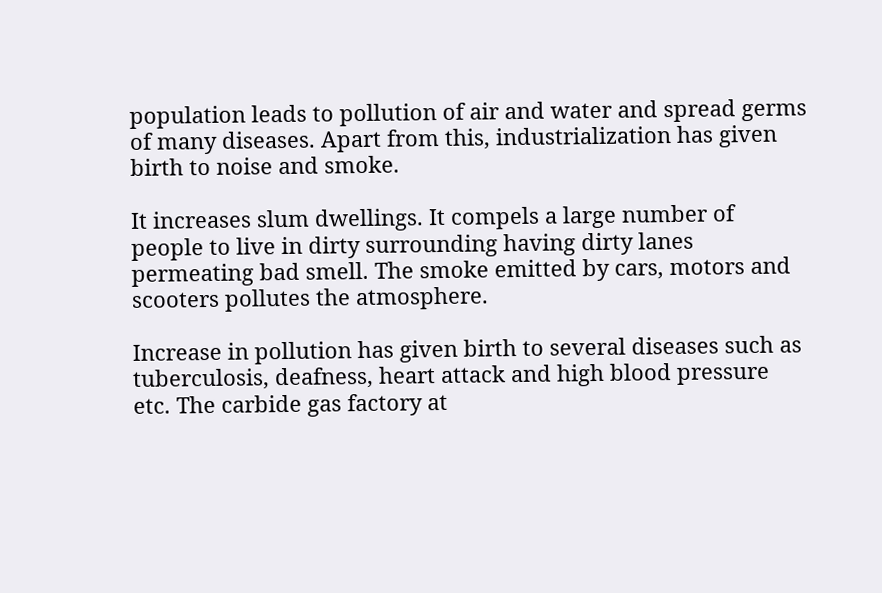population leads to pollution of air and water and spread germs of many diseases. Apart from this, industrialization has given birth to noise and smoke.

It increases slum dwellings. It compels a large number of people to live in dirty surrounding having dirty lanes permeating bad smell. The smoke emitted by cars, motors and scooters pollutes the atmosphere.

Increase in pollution has given birth to several diseases such as tuberculosis, deafness, heart attack and high blood pressure etc. The carbide gas factory at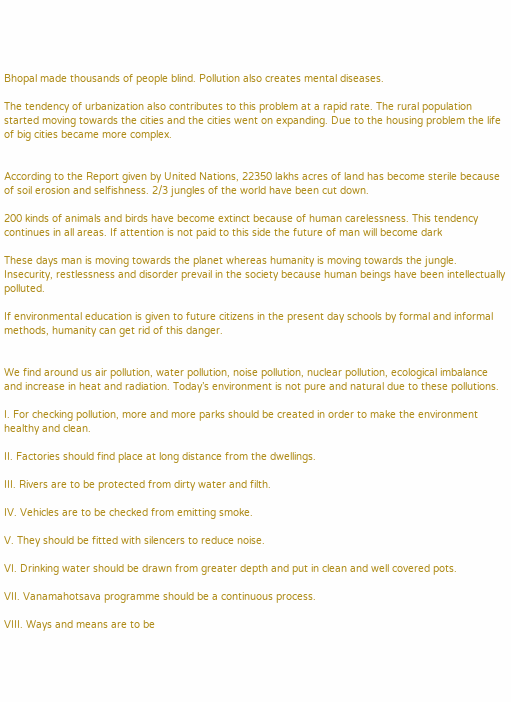Bhopal made thousands of people blind. Pollution also creates mental diseases.

The tendency of urbanization also contributes to this problem at a rapid rate. The rural population started moving towards the cities and the cities went on expanding. Due to the housing problem the life of big cities became more complex.


According to the Report given by United Nations, 22350 lakhs acres of land has become sterile because of soil erosion and selfishness. 2/3 jungles of the world have been cut down.

200 kinds of animals and birds have become extinct because of human carelessness. This tendency continues in all areas. If attention is not paid to this side the future of man will become dark

These days man is moving towards the planet whereas humanity is moving towards the jungle. Insecurity, restlessness and disorder prevail in the society because human beings have been intellectually polluted.

If environmental education is given to future citizens in the present day schools by formal and informal methods, humanity can get rid of this danger.


We find around us air pollution, water pollution, noise pollution, nuclear pollution, ecological imbalance and increase in heat and radiation. Today’s environment is not pure and natural due to these pollutions.

I. For checking pollution, more and more parks should be created in order to make the environment healthy and clean.

II. Factories should find place at long distance from the dwellings.

III. Rivers are to be protected from dirty water and filth.

IV. Vehicles are to be checked from emitting smoke.

V. They should be fitted with silencers to reduce noise.

VI. Drinking water should be drawn from greater depth and put in clean and well covered pots.

VII. Vanamahotsava programme should be a continuous process.

VIII. Ways and means are to be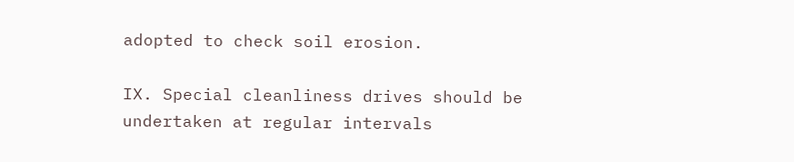adopted to check soil erosion.

IX. Special cleanliness drives should be undertaken at regular intervals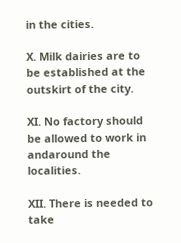in the cities.

X. Milk dairies are to be established at the outskirt of the city.

XI. No factory should be allowed to work in andaround the localities.

XII. There is needed to take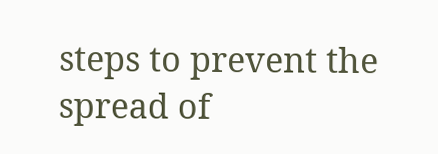steps to prevent the spread of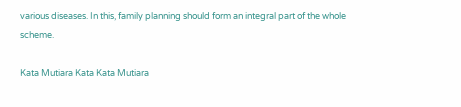various diseases. In this, family planning should form an integral part of the whole scheme.

Kata Mutiara Kata Kata Mutiara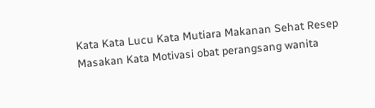Kata Kata Lucu Kata Mutiara Makanan Sehat Resep Masakan Kata Motivasi obat perangsang wanita